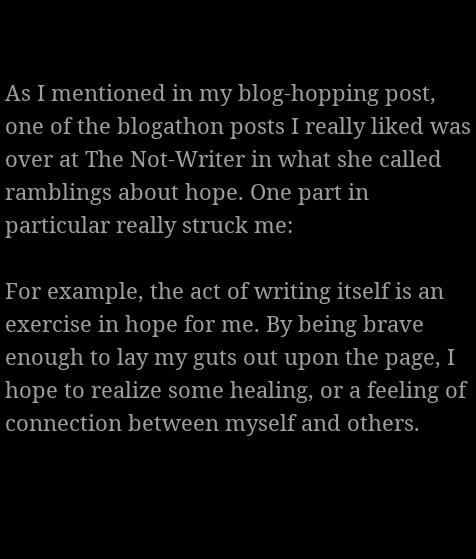As I mentioned in my blog-hopping post, one of the blogathon posts I really liked was over at The Not-Writer in what she called ramblings about hope. One part in particular really struck me:

For example, the act of writing itself is an exercise in hope for me. By being brave enough to lay my guts out upon the page, I hope to realize some healing, or a feeling of connection between myself and others.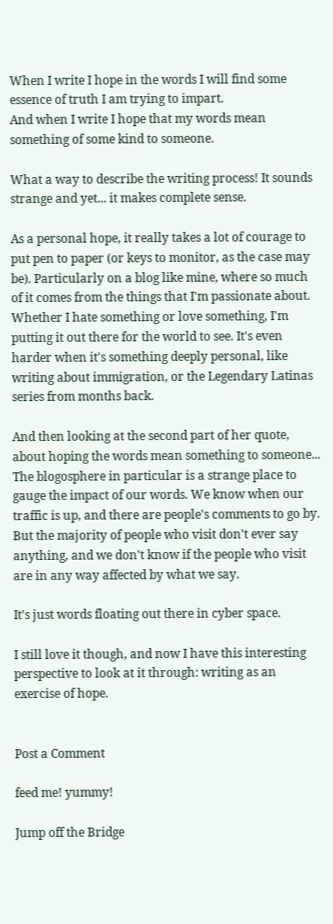When I write I hope in the words I will find some essence of truth I am trying to impart.
And when I write I hope that my words mean something of some kind to someone.

What a way to describe the writing process! It sounds strange and yet... it makes complete sense.

As a personal hope, it really takes a lot of courage to put pen to paper (or keys to monitor, as the case may be). Particularly on a blog like mine, where so much of it comes from the things that I'm passionate about. Whether I hate something or love something, I'm putting it out there for the world to see. It's even harder when it's something deeply personal, like writing about immigration, or the Legendary Latinas series from months back.

And then looking at the second part of her quote, about hoping the words mean something to someone... The blogosphere in particular is a strange place to gauge the impact of our words. We know when our traffic is up, and there are people's comments to go by. But the majority of people who visit don't ever say anything, and we don't know if the people who visit are in any way affected by what we say.

It's just words floating out there in cyber space.

I still love it though, and now I have this interesting perspective to look at it through: writing as an exercise of hope.


Post a Comment

feed me! yummy!

Jump off the Bridge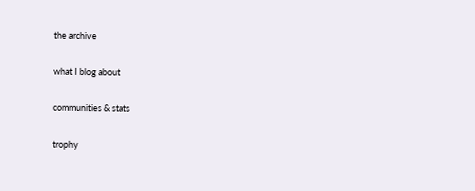the archive

what I blog about

communities & stats

trophy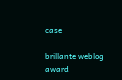case

brillante weblog award